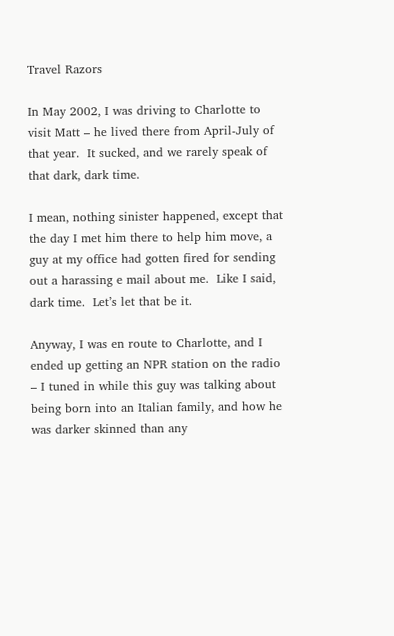Travel Razors

In May 2002, I was driving to Charlotte to visit Matt – he lived there from April-July of that year.  It sucked, and we rarely speak of that dark, dark time.

I mean, nothing sinister happened, except that the day I met him there to help him move, a guy at my office had gotten fired for sending out a harassing e mail about me.  Like I said, dark time.  Let’s let that be it.

Anyway, I was en route to Charlotte, and I ended up getting an NPR station on the radio – I tuned in while this guy was talking about being born into an Italian family, and how he was darker skinned than any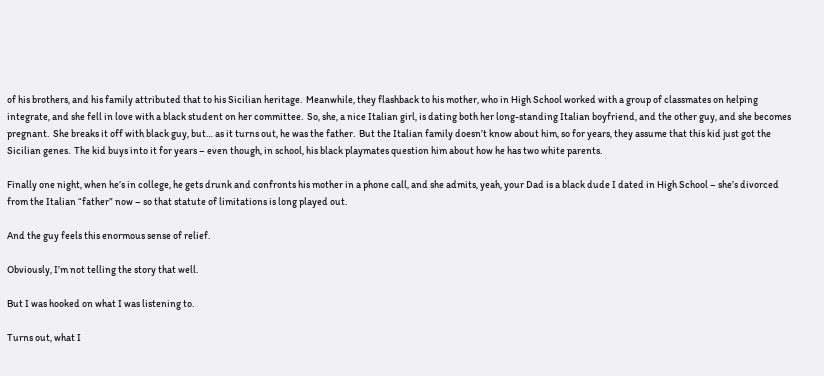of his brothers, and his family attributed that to his Sicilian heritage.  Meanwhile, they flashback to his mother, who in High School worked with a group of classmates on helping integrate, and she fell in love with a black student on her committee.  So, she, a nice Italian girl, is dating both her long-standing Italian boyfriend, and the other guy, and she becomes pregnant.  She breaks it off with black guy, but… as it turns out, he was the father.  But the Italian family doesn’t know about him, so for years, they assume that this kid just got the Sicilian genes.  The kid buys into it for years – even though, in school, his black playmates question him about how he has two white parents.

Finally one night, when he’s in college, he gets drunk and confronts his mother in a phone call, and she admits, yeah, your Dad is a black dude I dated in High School – she’s divorced from the Italian “father” now – so that statute of limitations is long played out.

And the guy feels this enormous sense of relief.

Obviously, I’m not telling the story that well.

But I was hooked on what I was listening to.

Turns out, what I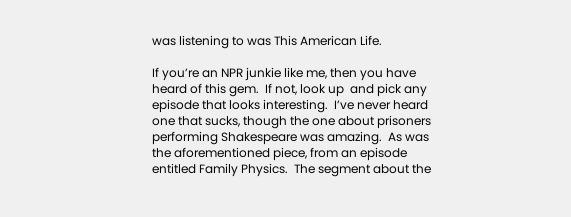was listening to was This American Life.

If you’re an NPR junkie like me, then you have heard of this gem.  If not, look up  and pick any episode that looks interesting.  I’ve never heard one that sucks, though the one about prisoners performing Shakespeare was amazing.  As was the aforementioned piece, from an episode entitled Family Physics.  The segment about the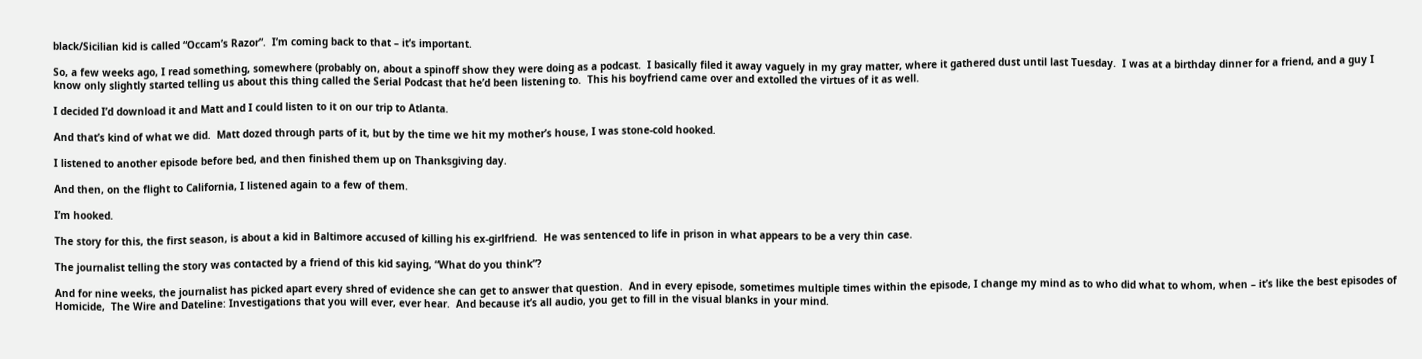black/Sicilian kid is called “Occam’s Razor”.  I’m coming back to that – it’s important.

So, a few weeks ago, I read something, somewhere (probably on, about a spinoff show they were doing as a podcast.  I basically filed it away vaguely in my gray matter, where it gathered dust until last Tuesday.  I was at a birthday dinner for a friend, and a guy I know only slightly started telling us about this thing called the Serial Podcast that he’d been listening to.  This his boyfriend came over and extolled the virtues of it as well.

I decided I’d download it and Matt and I could listen to it on our trip to Atlanta.

And that’s kind of what we did.  Matt dozed through parts of it, but by the time we hit my mother’s house, I was stone-cold hooked.

I listened to another episode before bed, and then finished them up on Thanksgiving day.

And then, on the flight to California, I listened again to a few of them.

I’m hooked.

The story for this, the first season, is about a kid in Baltimore accused of killing his ex-girlfriend.  He was sentenced to life in prison in what appears to be a very thin case.

The journalist telling the story was contacted by a friend of this kid saying, “What do you think”?

And for nine weeks, the journalist has picked apart every shred of evidence she can get to answer that question.  And in every episode, sometimes multiple times within the episode, I change my mind as to who did what to whom, when – it’s like the best episodes of Homicide,  The Wire and Dateline: Investigations that you will ever, ever hear.  And because it’s all audio, you get to fill in the visual blanks in your mind.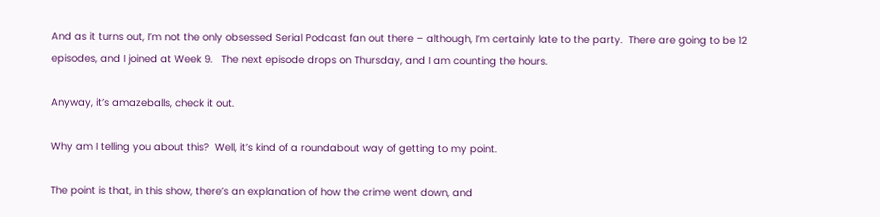And as it turns out, I’m not the only obsessed Serial Podcast fan out there – although, I’m certainly late to the party.  There are going to be 12 episodes, and I joined at Week 9.   The next episode drops on Thursday, and I am counting the hours.

Anyway, it’s amazeballs, check it out.

Why am I telling you about this?  Well, it’s kind of a roundabout way of getting to my point.

The point is that, in this show, there’s an explanation of how the crime went down, and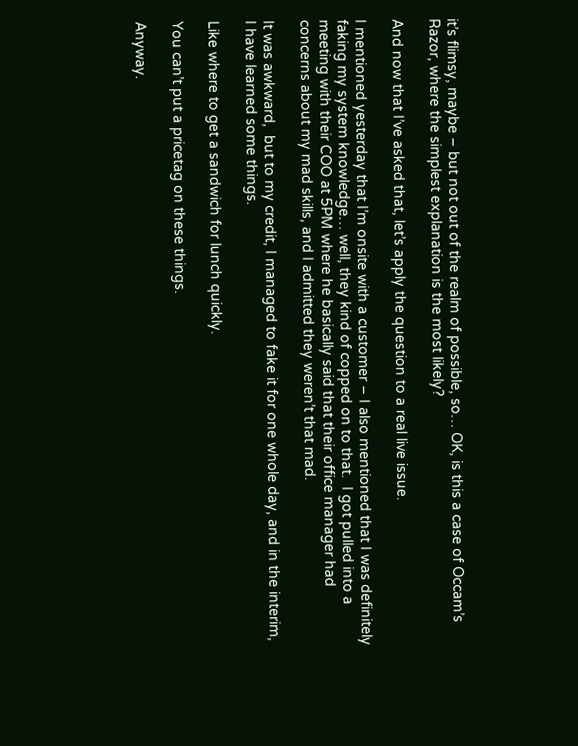it’s flimsy, maybe – but not out of the realm of possible, so… OK, is this a case of Occam’s Razor, where the simplest explanation is the most likely?

And now that I’ve asked that, let’s apply the question to a real live issue.

I mentioned yesterday that I’m onsite with a customer – I also mentioned that I was definitely faking my system knowledge… well, they kind of copped on to that.  I got pulled into a meeting with their COO at 5PM where he basically said that their office manager had concerns about my mad skills, and I admitted they weren’t that mad.

It was awkward,  but to my credit, I managed to fake it for one whole day, and in the interim, I have learned some things.

Like where to get a sandwich for lunch quickly.

You can’t put a pricetag on these things.

Anyway.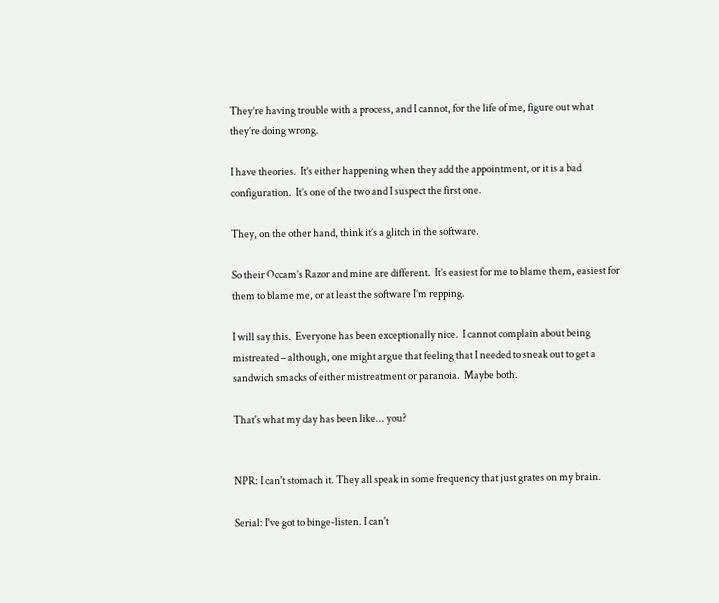They’re having trouble with a process, and I cannot, for the life of me, figure out what they’re doing wrong.

I have theories.  It’s either happening when they add the appointment, or it is a bad configuration.  It’s one of the two and I suspect the first one.

They, on the other hand, think it’s a glitch in the software.

So their Occam’s Razor and mine are different.  It’s easiest for me to blame them, easiest for them to blame me, or at least the software I’m repping.

I will say this.  Everyone has been exceptionally nice.  I cannot complain about being mistreated – although, one might argue that feeling that I needed to sneak out to get a sandwich smacks of either mistreatment or paranoia.  Maybe both.

That's what my day has been like... you?


NPR: I can't stomach it. They all speak in some frequency that just grates on my brain.

Serial: I've got to binge-listen. I can't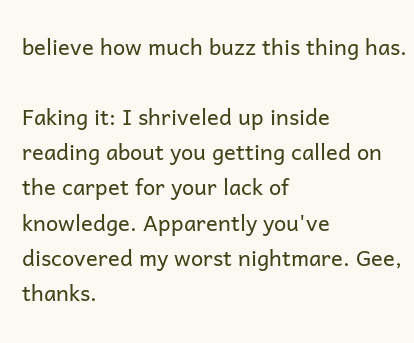believe how much buzz this thing has.

Faking it: I shriveled up inside reading about you getting called on the carpet for your lack of knowledge. Apparently you've discovered my worst nightmare. Gee, thanks.